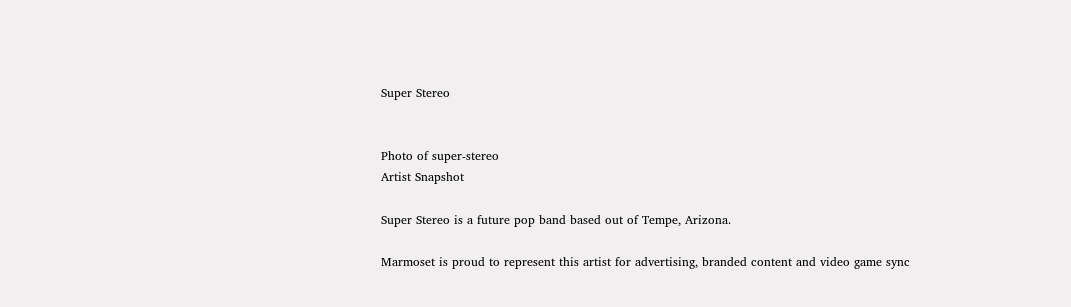Super Stereo


Photo of super-stereo
Artist Snapshot

Super Stereo is a future pop band based out of Tempe, Arizona.

Marmoset is proud to represent this artist for advertising, branded content and video game sync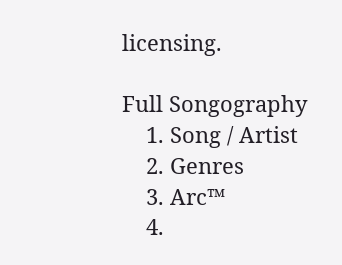licensing.

Full Songography
    1. Song / Artist
    2. Genres
    3. Arc™
    4.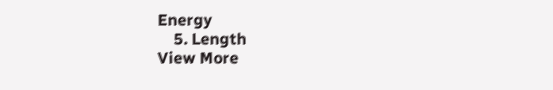Energy
    5. Length
View More